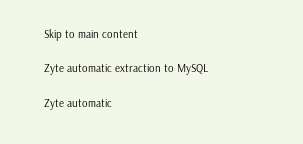Skip to main content

Zyte automatic extraction to MySQL

Zyte automatic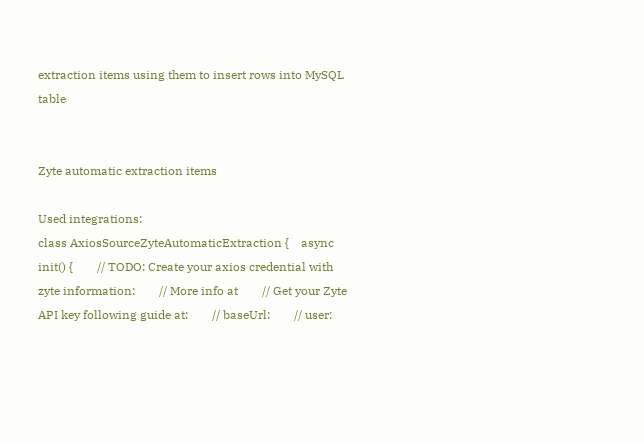extraction items using them to insert rows into MySQL table


Zyte automatic extraction items

Used integrations:
class AxiosSourceZyteAutomaticExtraction {    async init() {        // TODO: Create your axios credential with zyte information:        // More info at        // Get your Zyte API key following guide at:        // baseUrl:        // user: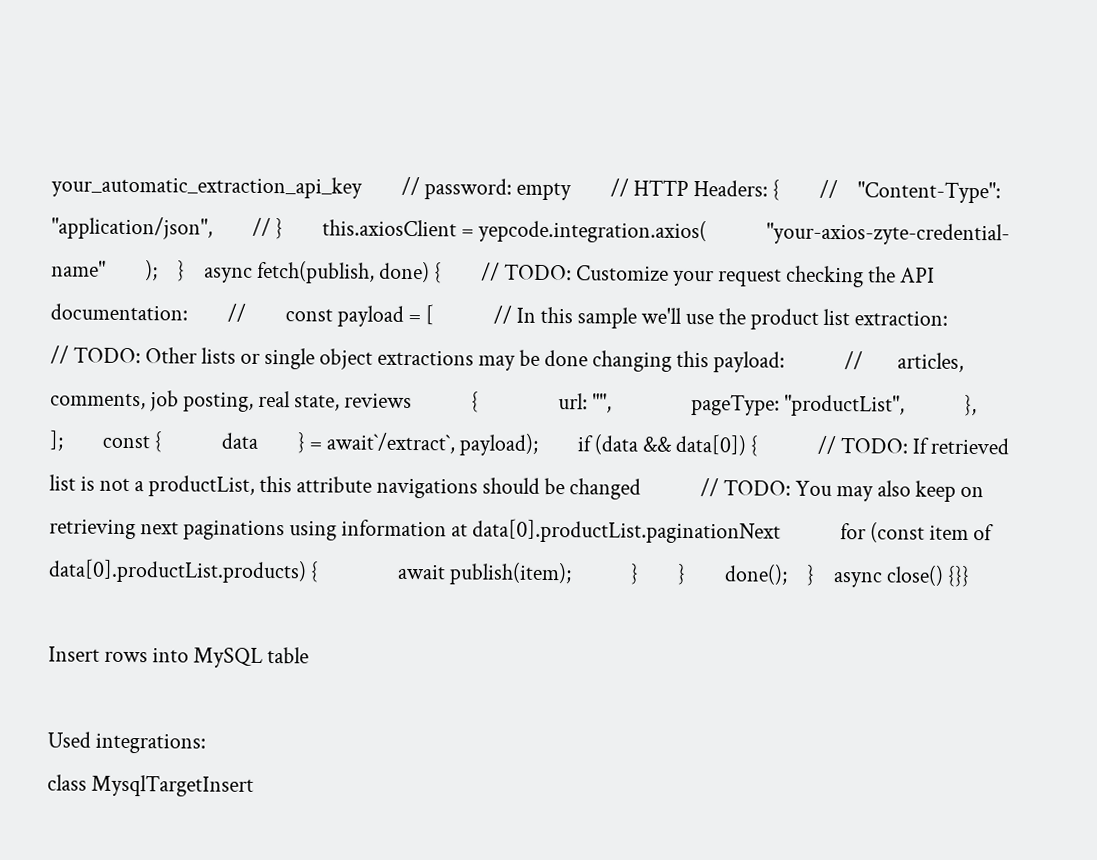your_automatic_extraction_api_key        // password: empty        // HTTP Headers: {        //    "Content-Type": "application/json",        // }        this.axiosClient = yepcode.integration.axios(            "your-axios-zyte-credential-name"        );    }    async fetch(publish, done) {        // TODO: Customize your request checking the API documentation:        //        const payload = [            // In this sample we'll use the product list extraction:            // TODO: Other lists or single object extractions may be done changing this payload:            //       articles, comments, job posting, real state, reviews            {                url: "",                pageType: "productList",            },        ];        const {            data        } = await`/extract`, payload);        if (data && data[0]) {            // TODO: If retrieved list is not a productList, this attribute navigations should be changed            // TODO: You may also keep on retrieving next paginations using information at data[0].productList.paginationNext            for (const item of data[0].productList.products) {                await publish(item);            }        }        done();    }    async close() {}}

Insert rows into MySQL table

Used integrations:
class MysqlTargetInsert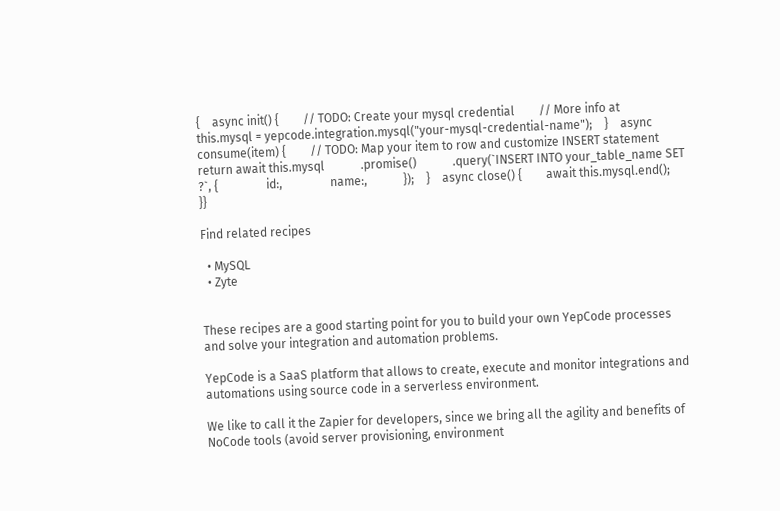{    async init() {        // TODO: Create your mysql credential        // More info at        this.mysql = yepcode.integration.mysql("your-mysql-credential-name");    }    async consume(item) {        // TODO: Map your item to row and customize INSERT statement        return await this.mysql            .promise()            .query(`INSERT INTO your_table_name SET ?`, {                id:,                name:,            });    }    async close() {        await this.mysql.end();    }}

Find related recipes

  • MySQL
  • Zyte


These recipes are a good starting point for you to build your own YepCode processes and solve your integration and automation problems.

YepCode is a SaaS platform that allows to create, execute and monitor integrations and automations using source code in a serverless environment.

We like to call it the Zapier for developers, since we bring all the agility and benefits of NoCode tools (avoid server provisioning, environment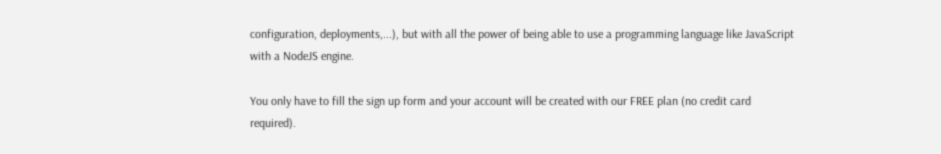configuration, deployments,...), but with all the power of being able to use a programming language like JavaScript with a NodeJS engine.

You only have to fill the sign up form and your account will be created with our FREE plan (no credit card required).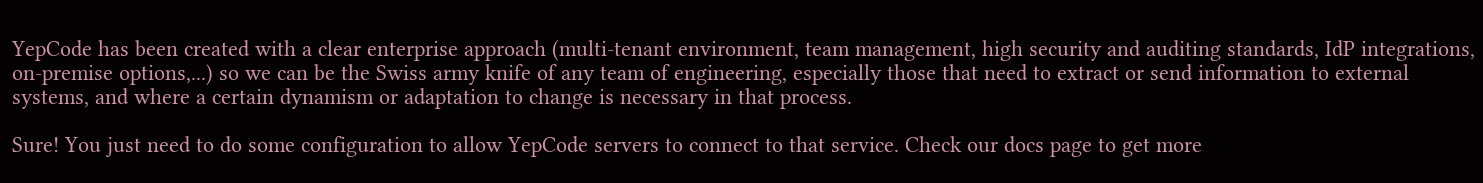YepCode has been created with a clear enterprise approach (multi-tenant environment, team management, high security and auditing standards, IdP integrations, on-premise options,...) so we can be the Swiss army knife of any team of engineering, especially those that need to extract or send information to external systems, and where a certain dynamism or adaptation to change is necessary in that process.

Sure! You just need to do some configuration to allow YepCode servers to connect to that service. Check our docs page to get more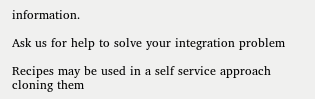information.

Ask us for help to solve your integration problem

Recipes may be used in a self service approach cloning them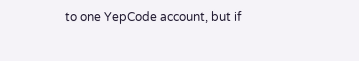to one YepCode account, but if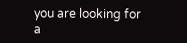you are looking for a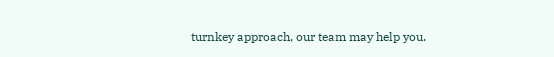turnkey approach, our team may help you.